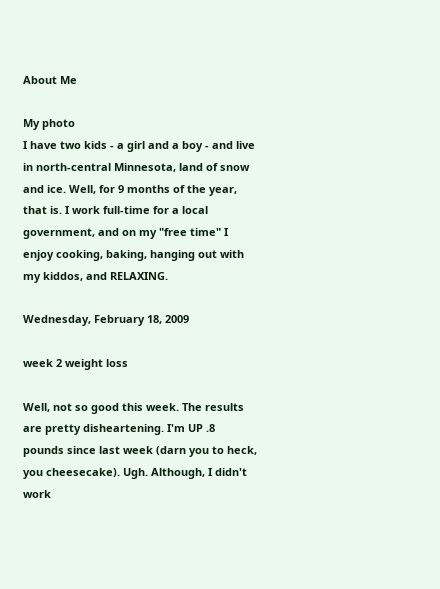About Me

My photo
I have two kids - a girl and a boy - and live in north-central Minnesota, land of snow and ice. Well, for 9 months of the year, that is. I work full-time for a local government, and on my "free time" I enjoy cooking, baking, hanging out with my kiddos, and RELAXING.

Wednesday, February 18, 2009

week 2 weight loss

Well, not so good this week. The results are pretty disheartening. I'm UP .8 pounds since last week (darn you to heck, you cheesecake). Ugh. Although, I didn't work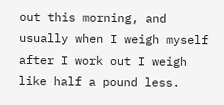out this morning, and usually when I weigh myself after I work out I weigh like half a pound less.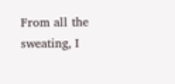From all the sweating, I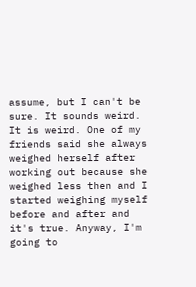assume, but I can't be sure. It sounds weird. It is weird. One of my friends said she always weighed herself after working out because she weighed less then and I started weighing myself before and after and it's true. Anyway, I'm going to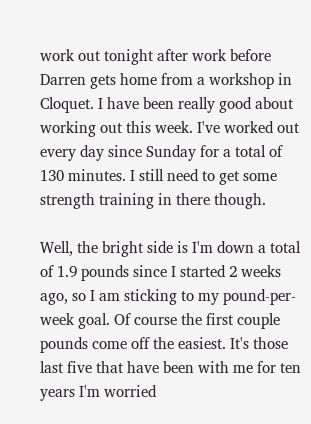work out tonight after work before Darren gets home from a workshop in Cloquet. I have been really good about working out this week. I've worked out every day since Sunday for a total of 130 minutes. I still need to get some strength training in there though.

Well, the bright side is I'm down a total of 1.9 pounds since I started 2 weeks ago, so I am sticking to my pound-per-week goal. Of course the first couple pounds come off the easiest. It's those last five that have been with me for ten years I'm worried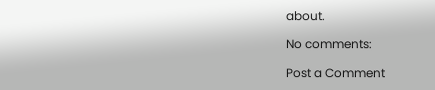about.

No comments:

Post a Comment